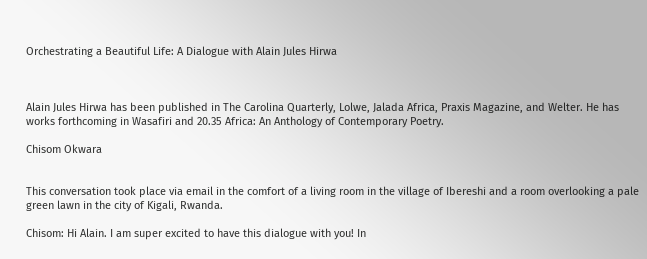Orchestrating a Beautiful Life: A Dialogue with Alain Jules Hirwa



Alain Jules Hirwa has been published in The Carolina Quarterly, Lolwe, Jalada Africa, Praxis Magazine, and Welter. He has works forthcoming in Wasafiri and 20.35 Africa: An Anthology of Contemporary Poetry.

Chisom Okwara


This conversation took place via email in the comfort of a living room in the village of Ibereshi and a room overlooking a pale green lawn in the city of Kigali, Rwanda.

Chisom: Hi Alain. I am super excited to have this dialogue with you! In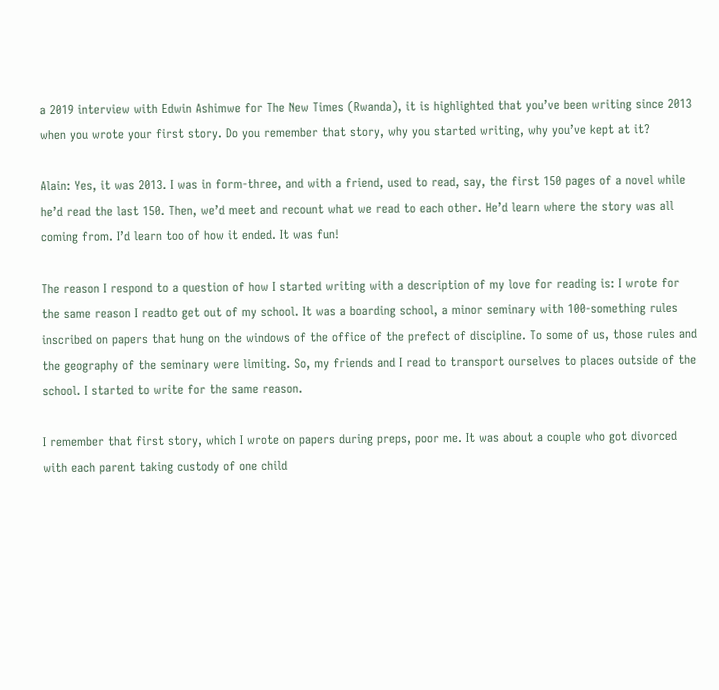a 2019 interview with Edwin Ashimwe for The New Times (Rwanda), it is highlighted that you’ve been writing since 2013 when you wrote your first story. Do you remember that story, why you started writing, why you’ve kept at it?

Alain: Yes, it was 2013. I was in form-three, and with a friend, used to read, say, the first 150 pages of a novel while he’d read the last 150. Then, we’d meet and recount what we read to each other. He’d learn where the story was all coming from. I’d learn too of how it ended. It was fun!

The reason I respond to a question of how I started writing with a description of my love for reading is: I wrote for the same reason I readto get out of my school. It was a boarding school, a minor seminary with 100-something rules inscribed on papers that hung on the windows of the office of the prefect of discipline. To some of us, those rules and the geography of the seminary were limiting. So, my friends and I read to transport ourselves to places outside of the school. I started to write for the same reason.

I remember that first story, which I wrote on papers during preps, poor me. It was about a couple who got divorced with each parent taking custody of one child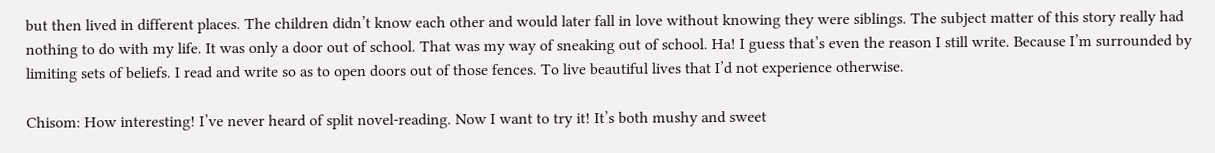but then lived in different places. The children didn’t know each other and would later fall in love without knowing they were siblings. The subject matter of this story really had nothing to do with my life. It was only a door out of school. That was my way of sneaking out of school. Ha! I guess that’s even the reason I still write. Because I’m surrounded by limiting sets of beliefs. I read and write so as to open doors out of those fences. To live beautiful lives that I’d not experience otherwise.

Chisom: How interesting! I’ve never heard of split novel-reading. Now I want to try it! It’s both mushy and sweet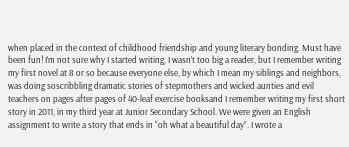when placed in the context of childhood friendship and young literary bonding. Must have been fun! I’m not sure why I started writing, I wasn’t too big a reader, but I remember writing my first novel at 8 or so because everyone else, by which I mean my siblings and neighbors, was doing soscribbling dramatic stories of stepmothers and wicked aunties and evil teachers on pages after pages of 40-leaf exercise booksand I remember writing my first short story in 2011, in my third year at Junior Secondary School. We were given an English assignment to write a story that ends in “oh what a beautiful day”. I wrote a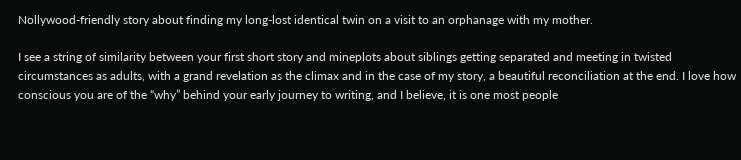Nollywood-friendly story about finding my long-lost identical twin on a visit to an orphanage with my mother.

I see a string of similarity between your first short story and mineplots about siblings getting separated and meeting in twisted circumstances as adults, with a grand revelation as the climax and in the case of my story, a beautiful reconciliation at the end. I love how conscious you are of the “why” behind your early journey to writing, and I believe, it is one most people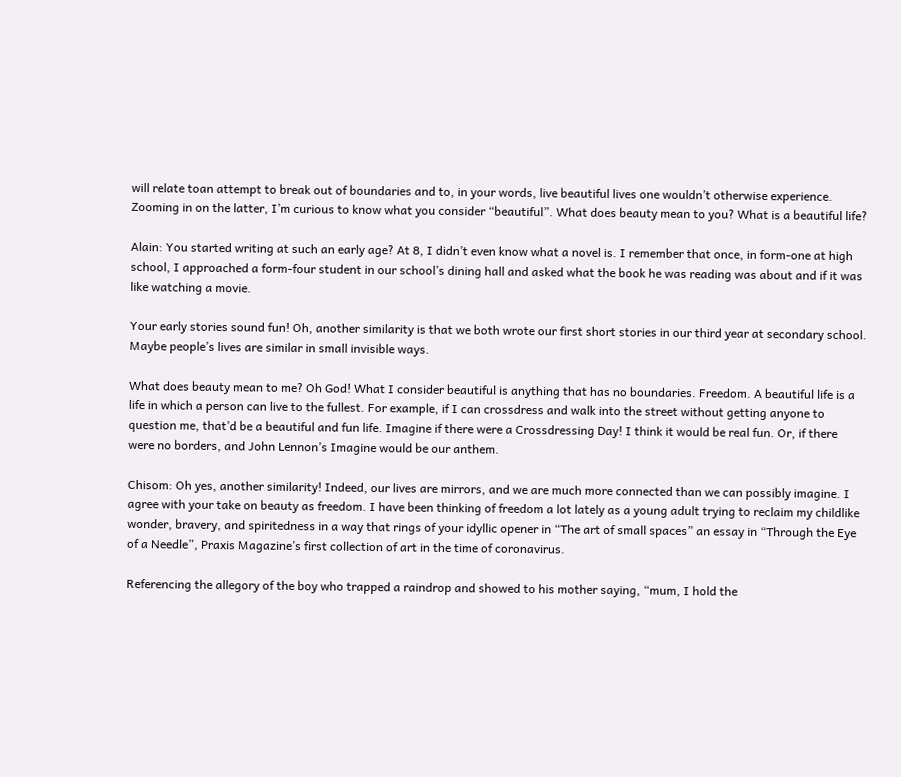will relate toan attempt to break out of boundaries and to, in your words, live beautiful lives one wouldn’t otherwise experience. Zooming in on the latter, I’m curious to know what you consider “beautiful”. What does beauty mean to you? What is a beautiful life?

Alain: You started writing at such an early age? At 8, I didn’t even know what a novel is. I remember that once, in form-one at high school, I approached a form-four student in our school’s dining hall and asked what the book he was reading was about and if it was like watching a movie.

Your early stories sound fun! Oh, another similarity is that we both wrote our first short stories in our third year at secondary school. Maybe people’s lives are similar in small invisible ways.

What does beauty mean to me? Oh God! What I consider beautiful is anything that has no boundaries. Freedom. A beautiful life is a life in which a person can live to the fullest. For example, if I can crossdress and walk into the street without getting anyone to question me, that’d be a beautiful and fun life. Imagine if there were a Crossdressing Day! I think it would be real fun. Or, if there were no borders, and John Lennon’s Imagine would be our anthem.

Chisom: Oh yes, another similarity! Indeed, our lives are mirrors, and we are much more connected than we can possibly imagine. I agree with your take on beauty as freedom. I have been thinking of freedom a lot lately as a young adult trying to reclaim my childlike wonder, bravery, and spiritedness in a way that rings of your idyllic opener in “The art of small spaces” an essay in “Through the Eye of a Needle”, Praxis Magazine’s first collection of art in the time of coronavirus.

Referencing the allegory of the boy who trapped a raindrop and showed to his mother saying, “mum, I hold the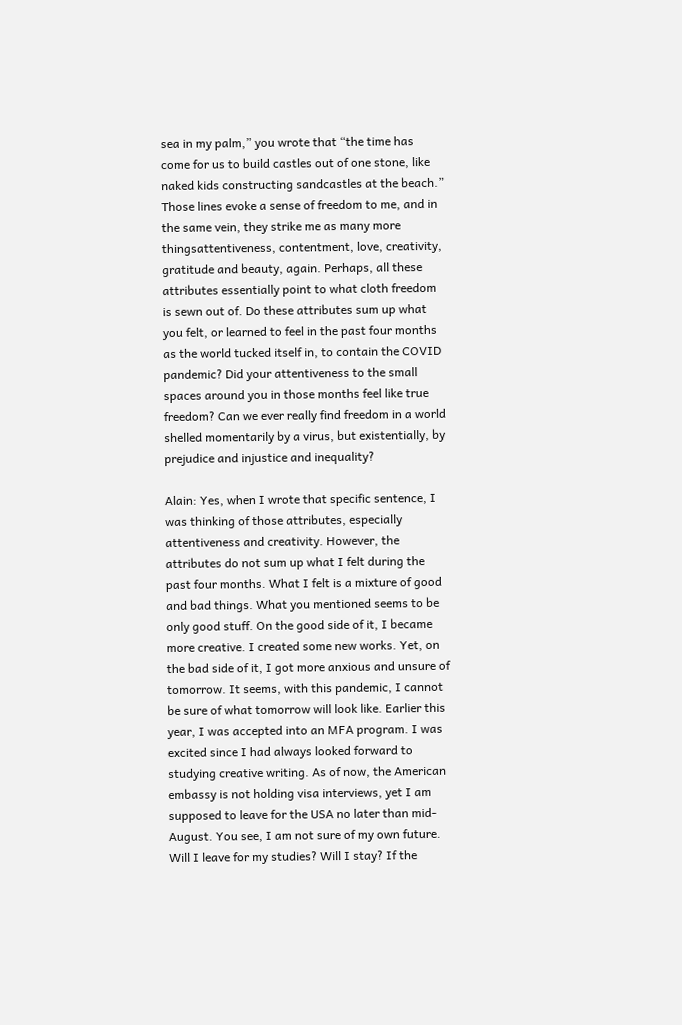sea in my palm,” you wrote that “the time has come for us to build castles out of one stone, like naked kids constructing sandcastles at the beach.” Those lines evoke a sense of freedom to me, and in the same vein, they strike me as many more thingsattentiveness, contentment, love, creativity, gratitude and beauty, again. Perhaps, all these attributes essentially point to what cloth freedom is sewn out of. Do these attributes sum up what you felt, or learned to feel in the past four months as the world tucked itself in, to contain the COVID pandemic? Did your attentiveness to the small spaces around you in those months feel like true freedom? Can we ever really find freedom in a world shelled momentarily by a virus, but existentially, by prejudice and injustice and inequality?

Alain: Yes, when I wrote that specific sentence, I was thinking of those attributes, especially attentiveness and creativity. However, the attributes do not sum up what I felt during the past four months. What I felt is a mixture of good and bad things. What you mentioned seems to be only good stuff. On the good side of it, I became more creative. I created some new works. Yet, on the bad side of it, I got more anxious and unsure of tomorrow. It seems, with this pandemic, I cannot be sure of what tomorrow will look like. Earlier this year, I was accepted into an MFA program. I was excited since I had always looked forward to studying creative writing. As of now, the American embassy is not holding visa interviews, yet I am supposed to leave for the USA no later than mid-August. You see, I am not sure of my own future. Will I leave for my studies? Will I stay? If the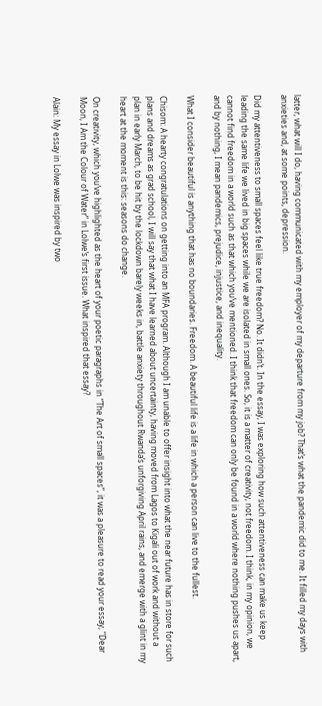latter, what will I do, having communicated with my employer of my departure from my job? That’s what the pandemic did to me. It filled my days with anxieties and, at some points, depression.

Did my attentiveness to small spaces feel like true freedom? No. It didn’t. In the essay, I was exploring how such attentiveness can make us keep leading the same life we lived in big spaces while we are isolated in small ones. So, it is a matter of creativity, not freedom. I think, in my opinion, we cannot find freedom in a world such as that which you’ve mentioned. I think that freedom can only be found in a world where nothing pushes us apart, and by nothing, I mean pandemics, prejudice, injustice, and inequality.

What I consider beautiful is anything that has no boundaries. Freedom. A beautiful life is a life in which a person can live to the fullest.

Chisom: A hearty congratulations on getting into an MFA program. Although I am unable to offer insight into what the near future has in store for such plans and dreams as grad school, I will say that what I have learned about uncertainty, having moved from Lagos to Kigali out of work and without a plan in early March, to be hit by the lockdown barely weeks in, battle anxiety throughout Rwanda’s unforgiving April rains, and emerge with a glint in my heart at the moment is this: seasons do change.

On creativity, which you’ve highlighted as the heart of your poetic paragraphs in “The Art of small spaces”, it was a pleasure to read your essay, “Dear Moon, I Am the Colour of Water” in Lolwe’s first issue. What inspired that essay?

Alain: My essay in Lolwe was inspired by two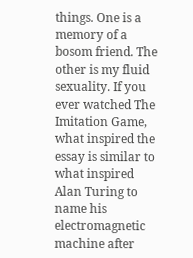things. One is a memory of a bosom friend. The other is my fluid sexuality. If you ever watched The Imitation Game, what inspired the essay is similar to what inspired Alan Turing to name his electromagnetic machine after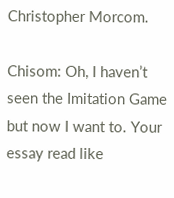Christopher Morcom.

Chisom: Oh, I haven’t seen the Imitation Game but now I want to. Your essay read like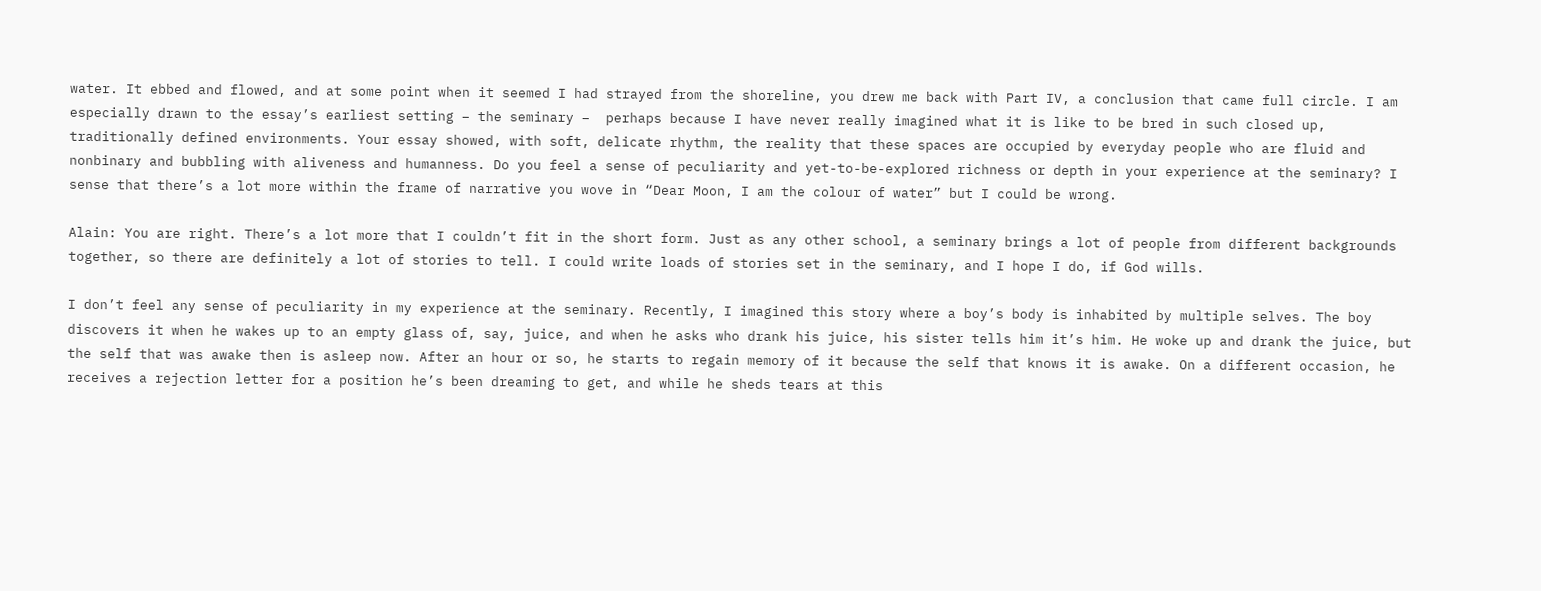water. It ebbed and flowed, and at some point when it seemed I had strayed from the shoreline, you drew me back with Part IV, a conclusion that came full circle. I am especially drawn to the essay’s earliest setting – the seminary –  perhaps because I have never really imagined what it is like to be bred in such closed up, traditionally defined environments. Your essay showed, with soft, delicate rhythm, the reality that these spaces are occupied by everyday people who are fluid and nonbinary and bubbling with aliveness and humanness. Do you feel a sense of peculiarity and yet-to-be-explored richness or depth in your experience at the seminary? I sense that there’s a lot more within the frame of narrative you wove in “Dear Moon, I am the colour of water” but I could be wrong.

Alain: You are right. There’s a lot more that I couldn’t fit in the short form. Just as any other school, a seminary brings a lot of people from different backgrounds together, so there are definitely a lot of stories to tell. I could write loads of stories set in the seminary, and I hope I do, if God wills.

I don’t feel any sense of peculiarity in my experience at the seminary. Recently, I imagined this story where a boy’s body is inhabited by multiple selves. The boy discovers it when he wakes up to an empty glass of, say, juice, and when he asks who drank his juice, his sister tells him it’s him. He woke up and drank the juice, but the self that was awake then is asleep now. After an hour or so, he starts to regain memory of it because the self that knows it is awake. On a different occasion, he receives a rejection letter for a position he’s been dreaming to get, and while he sheds tears at this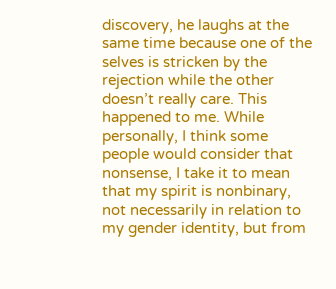discovery, he laughs at the same time because one of the selves is stricken by the rejection while the other doesn’t really care. This happened to me. While personally, I think some people would consider that nonsense, I take it to mean that my spirit is nonbinary, not necessarily in relation to my gender identity, but from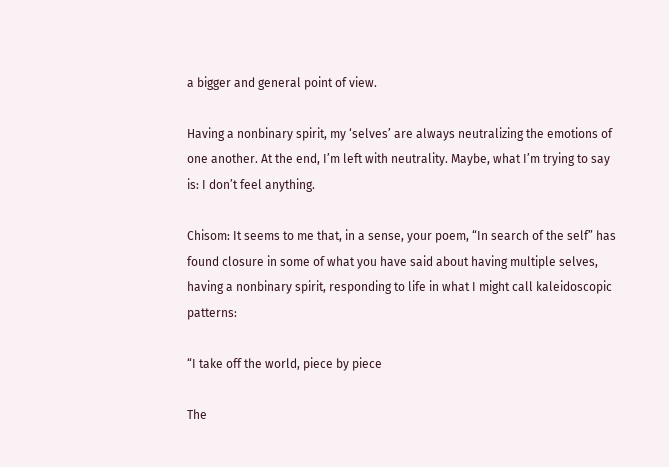a bigger and general point of view.

Having a nonbinary spirit, my ‘selves’ are always neutralizing the emotions of one another. At the end, I’m left with neutrality. Maybe, what I’m trying to say is: I don’t feel anything.

Chisom: It seems to me that, in a sense, your poem, “In search of the self” has found closure in some of what you have said about having multiple selves, having a nonbinary spirit, responding to life in what I might call kaleidoscopic patterns:

“I take off the world, piece by piece

The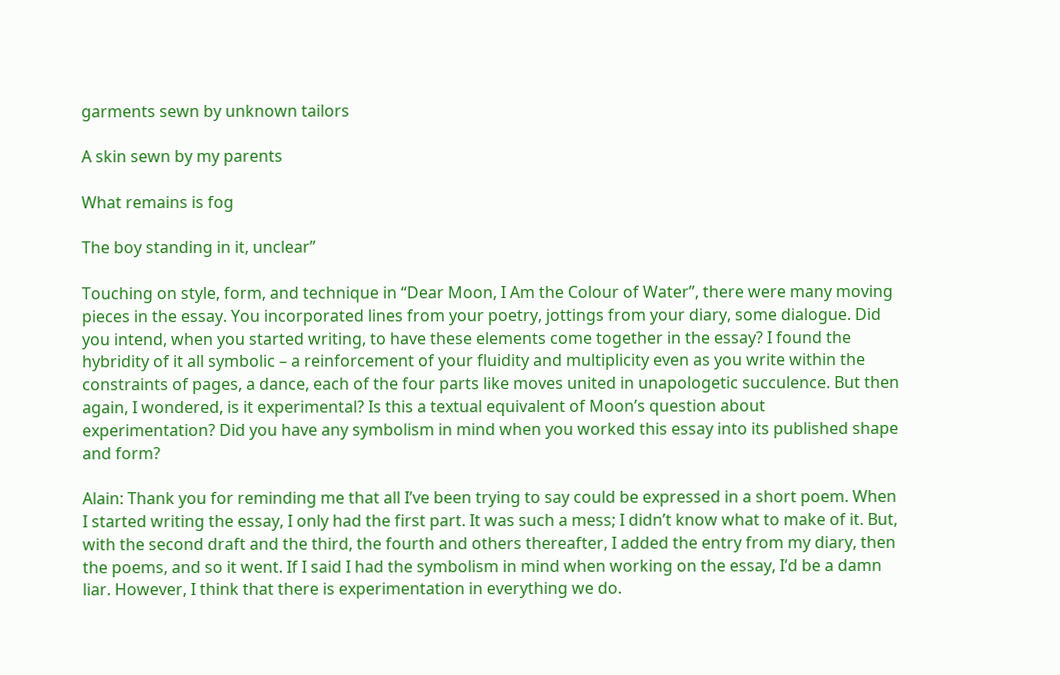garments sewn by unknown tailors

A skin sewn by my parents

What remains is fog

The boy standing in it, unclear”

Touching on style, form, and technique in “Dear Moon, I Am the Colour of Water”, there were many moving pieces in the essay. You incorporated lines from your poetry, jottings from your diary, some dialogue. Did you intend, when you started writing, to have these elements come together in the essay? I found the hybridity of it all symbolic – a reinforcement of your fluidity and multiplicity even as you write within the constraints of pages, a dance, each of the four parts like moves united in unapologetic succulence. But then again, I wondered, is it experimental? Is this a textual equivalent of Moon’s question about experimentation? Did you have any symbolism in mind when you worked this essay into its published shape and form?

Alain: Thank you for reminding me that all I’ve been trying to say could be expressed in a short poem. When I started writing the essay, I only had the first part. It was such a mess; I didn’t know what to make of it. But, with the second draft and the third, the fourth and others thereafter, I added the entry from my diary, then the poems, and so it went. If I said I had the symbolism in mind when working on the essay, I’d be a damn liar. However, I think that there is experimentation in everything we do.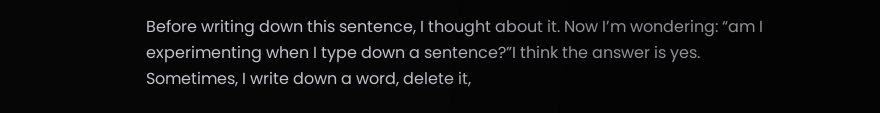Before writing down this sentence, I thought about it. Now I’m wondering: “am I experimenting when I type down a sentence?”I think the answer is yes. Sometimes, I write down a word, delete it,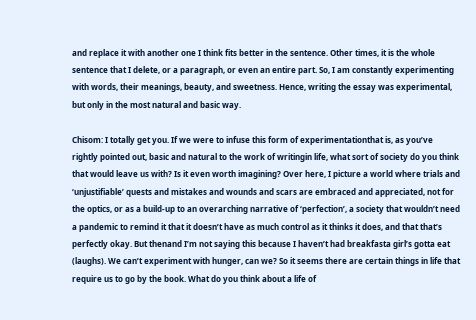and replace it with another one I think fits better in the sentence. Other times, it is the whole sentence that I delete, or a paragraph, or even an entire part. So, I am constantly experimenting with words, their meanings, beauty, and sweetness. Hence, writing the essay was experimental, but only in the most natural and basic way.

Chisom: I totally get you. If we were to infuse this form of experimentationthat is, as you’ve rightly pointed out, basic and natural to the work of writingin life, what sort of society do you think that would leave us with? Is it even worth imagining? Over here, I picture a world where trials and ‘unjustifiable’ quests and mistakes and wounds and scars are embraced and appreciated, not for the optics, or as a build-up to an overarching narrative of ‘perfection’, a society that wouldn’t need a pandemic to remind it that it doesn’t have as much control as it thinks it does, and that that’s perfectly okay. But thenand I’m not saying this because I haven’t had breakfasta girl’s gotta eat (laughs). We can’t experiment with hunger, can we? So it seems there are certain things in life that require us to go by the book. What do you think about a life of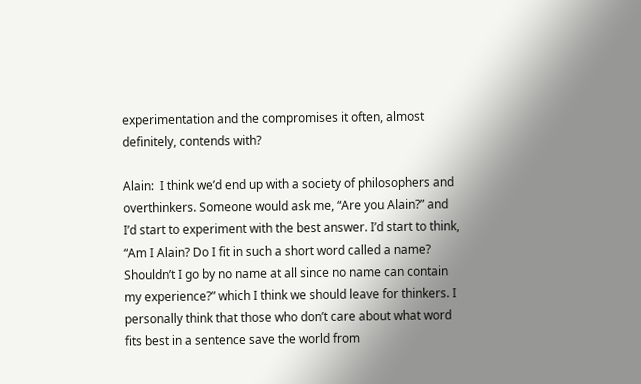experimentation and the compromises it often, almost definitely, contends with?

Alain:  I think we’d end up with a society of philosophers and overthinkers. Someone would ask me, “Are you Alain?” and I’d start to experiment with the best answer. I’d start to think, “Am I Alain? Do I fit in such a short word called a name? Shouldn’t I go by no name at all since no name can contain my experience?” which I think we should leave for thinkers. I personally think that those who don’t care about what word fits best in a sentence save the world from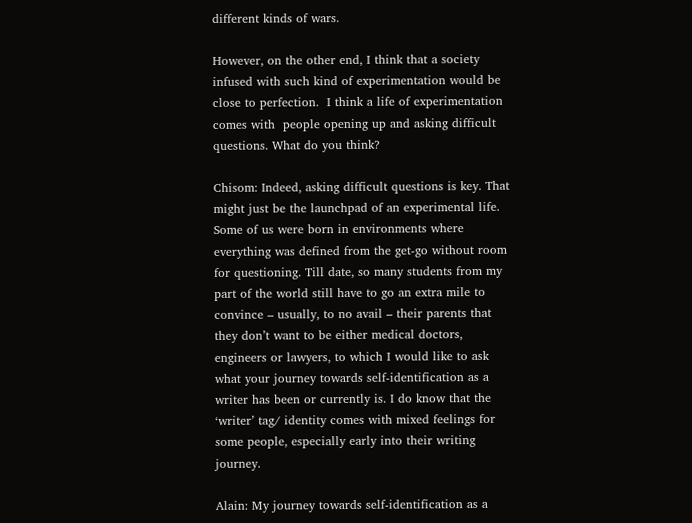different kinds of wars.

However, on the other end, I think that a society infused with such kind of experimentation would be close to perfection.  I think a life of experimentation comes with  people opening up and asking difficult questions. What do you think?

Chisom: Indeed, asking difficult questions is key. That might just be the launchpad of an experimental life. Some of us were born in environments where everything was defined from the get-go without room for questioning. Till date, so many students from my part of the world still have to go an extra mile to convince – usually, to no avail – their parents that they don’t want to be either medical doctors, engineers or lawyers, to which I would like to ask what your journey towards self-identification as a writer has been or currently is. I do know that the ‘writer’ tag/ identity comes with mixed feelings for some people, especially early into their writing journey.

Alain: My journey towards self-identification as a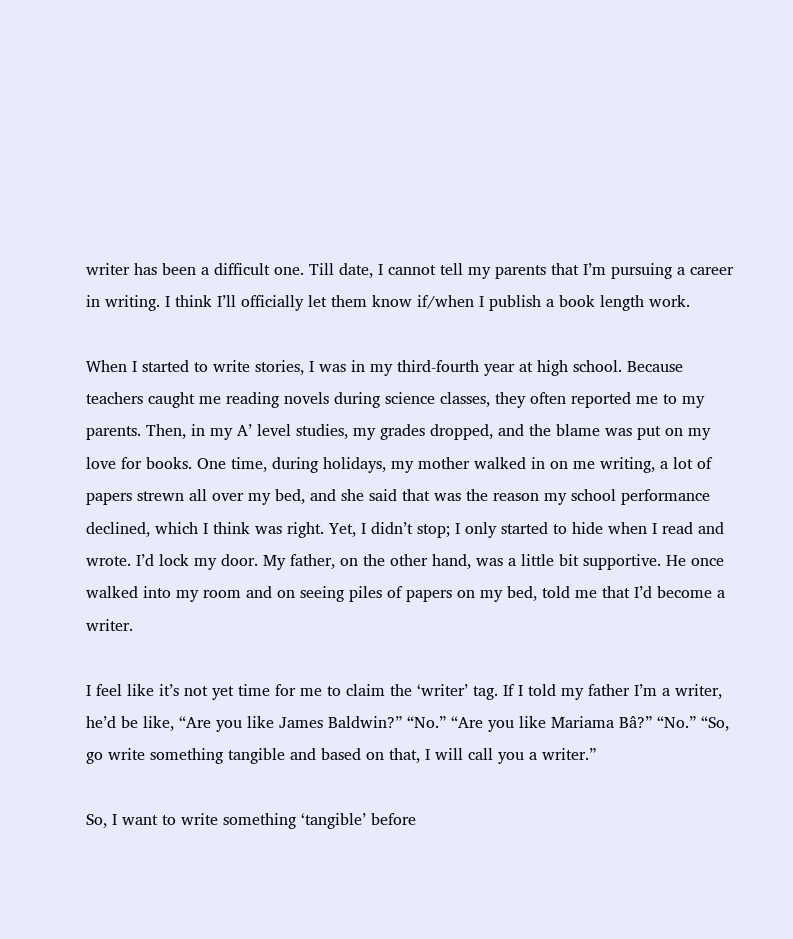writer has been a difficult one. Till date, I cannot tell my parents that I’m pursuing a career in writing. I think I’ll officially let them know if/when I publish a book length work.

When I started to write stories, I was in my third-fourth year at high school. Because teachers caught me reading novels during science classes, they often reported me to my parents. Then, in my A’ level studies, my grades dropped, and the blame was put on my love for books. One time, during holidays, my mother walked in on me writing, a lot of papers strewn all over my bed, and she said that was the reason my school performance declined, which I think was right. Yet, I didn’t stop; I only started to hide when I read and wrote. I’d lock my door. My father, on the other hand, was a little bit supportive. He once walked into my room and on seeing piles of papers on my bed, told me that I’d become a writer.

I feel like it’s not yet time for me to claim the ‘writer’ tag. If I told my father I’m a writer, he’d be like, “Are you like James Baldwin?” “No.” “Are you like Mariama Bâ?” “No.” “So, go write something tangible and based on that, I will call you a writer.”

So, I want to write something ‘tangible’ before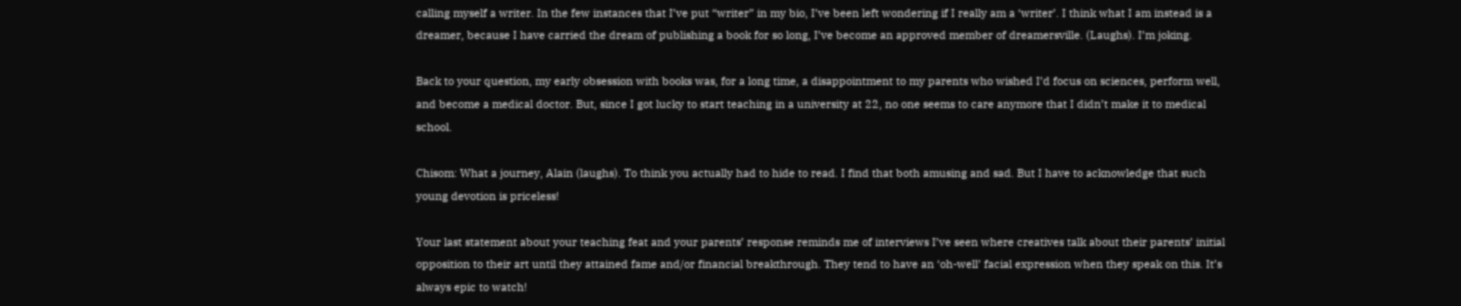calling myself a writer. In the few instances that I’ve put “writer” in my bio, I’ve been left wondering if I really am a ‘writer’. I think what I am instead is a dreamer, because I have carried the dream of publishing a book for so long, I’ve become an approved member of dreamersville. (Laughs). I’m joking.

Back to your question, my early obsession with books was, for a long time, a disappointment to my parents who wished I’d focus on sciences, perform well, and become a medical doctor. But, since I got lucky to start teaching in a university at 22, no one seems to care anymore that I didn’t make it to medical school.

Chisom: What a journey, Alain (laughs). To think you actually had to hide to read. I find that both amusing and sad. But I have to acknowledge that such young devotion is priceless!

Your last statement about your teaching feat and your parents’ response reminds me of interviews I’ve seen where creatives talk about their parents’ initial opposition to their art until they attained fame and/or financial breakthrough. They tend to have an ‘oh-well’ facial expression when they speak on this. It’s always epic to watch!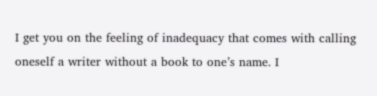I get you on the feeling of inadequacy that comes with calling oneself a writer without a book to one’s name. I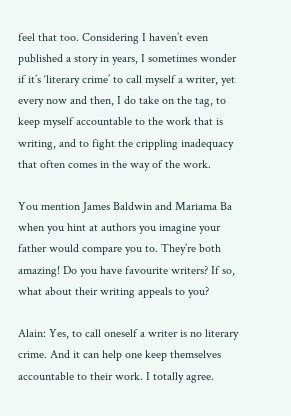feel that too. Considering I haven’t even published a story in years, I sometimes wonder if it’s ‘literary crime’ to call myself a writer, yet every now and then, I do take on the tag, to keep myself accountable to the work that is writing, and to fight the crippling inadequacy that often comes in the way of the work.

You mention James Baldwin and Mariama Ba when you hint at authors you imagine your father would compare you to. They’re both amazing! Do you have favourite writers? If so, what about their writing appeals to you?

Alain: Yes, to call oneself a writer is no literary crime. And it can help one keep themselves accountable to their work. I totally agree.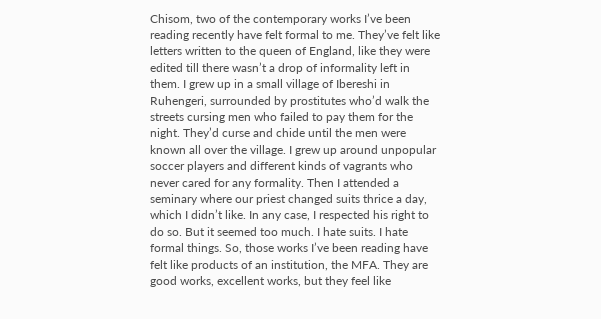Chisom, two of the contemporary works I’ve been reading recently have felt formal to me. They’ve felt like letters written to the queen of England, like they were edited till there wasn’t a drop of informality left in them. I grew up in a small village of Ibereshi in Ruhengeri, surrounded by prostitutes who’d walk the streets cursing men who failed to pay them for the night. They’d curse and chide until the men were known all over the village. I grew up around unpopular soccer players and different kinds of vagrants who never cared for any formality. Then I attended a seminary where our priest changed suits thrice a day, which I didn’t like. In any case, I respected his right to do so. But it seemed too much. I hate suits. I hate formal things. So, those works I’ve been reading have felt like products of an institution, the MFA. They are good works, excellent works, but they feel like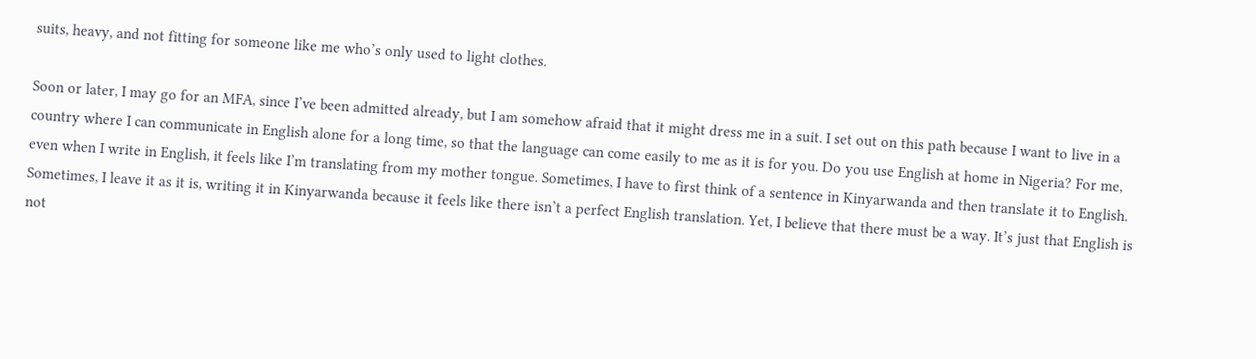suits, heavy, and not fitting for someone like me who’s only used to light clothes.

Soon or later, I may go for an MFA, since I’ve been admitted already, but I am somehow afraid that it might dress me in a suit. I set out on this path because I want to live in a country where I can communicate in English alone for a long time, so that the language can come easily to me as it is for you. Do you use English at home in Nigeria? For me, even when I write in English, it feels like I’m translating from my mother tongue. Sometimes, I have to first think of a sentence in Kinyarwanda and then translate it to English. Sometimes, I leave it as it is, writing it in Kinyarwanda because it feels like there isn’t a perfect English translation. Yet, I believe that there must be a way. It’s just that English is not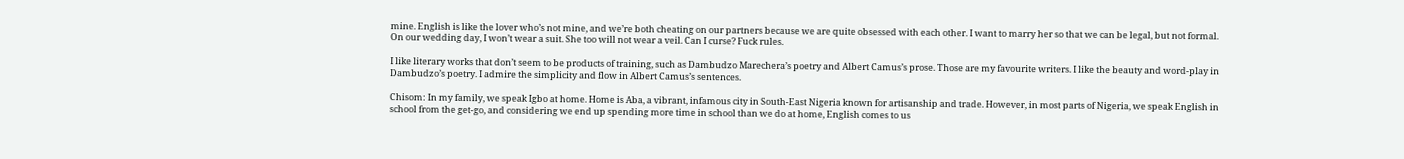mine. English is like the lover who’s not mine, and we’re both cheating on our partners because we are quite obsessed with each other. I want to marry her so that we can be legal, but not formal. On our wedding day, I won’t wear a suit. She too will not wear a veil. Can I curse? Fuck rules.

I like literary works that don’t seem to be products of training, such as Dambudzo Marechera’s poetry and Albert Camus’s prose. Those are my favourite writers. I like the beauty and word-play in Dambudzo’s poetry. I admire the simplicity and flow in Albert Camus’s sentences.

Chisom: In my family, we speak Igbo at home. Home is Aba, a vibrant, infamous city in South-East Nigeria known for artisanship and trade. However, in most parts of Nigeria, we speak English in school from the get-go, and considering we end up spending more time in school than we do at home, English comes to us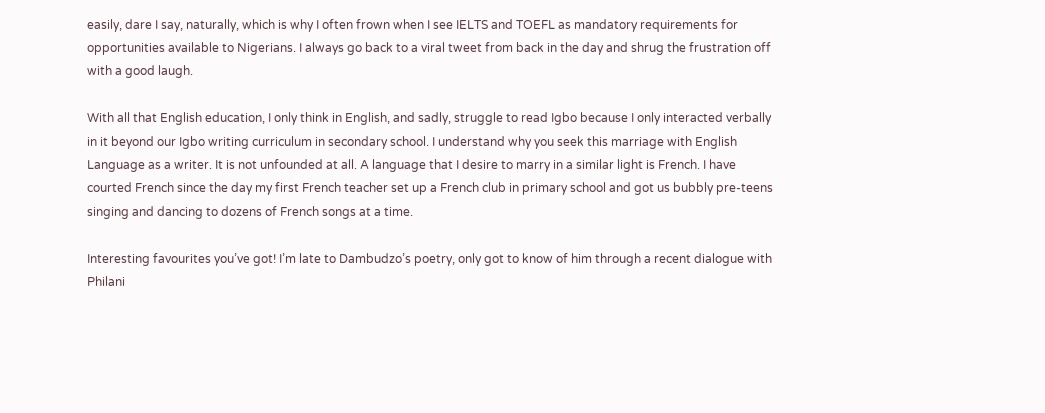easily, dare I say, naturally, which is why I often frown when I see IELTS and TOEFL as mandatory requirements for opportunities available to Nigerians. I always go back to a viral tweet from back in the day and shrug the frustration off with a good laugh.

With all that English education, I only think in English, and sadly, struggle to read Igbo because I only interacted verbally in it beyond our Igbo writing curriculum in secondary school. I understand why you seek this marriage with English Language as a writer. It is not unfounded at all. A language that I desire to marry in a similar light is French. I have courted French since the day my first French teacher set up a French club in primary school and got us bubbly pre-teens singing and dancing to dozens of French songs at a time.

Interesting favourites you’ve got! I’m late to Dambudzo’s poetry, only got to know of him through a recent dialogue with Philani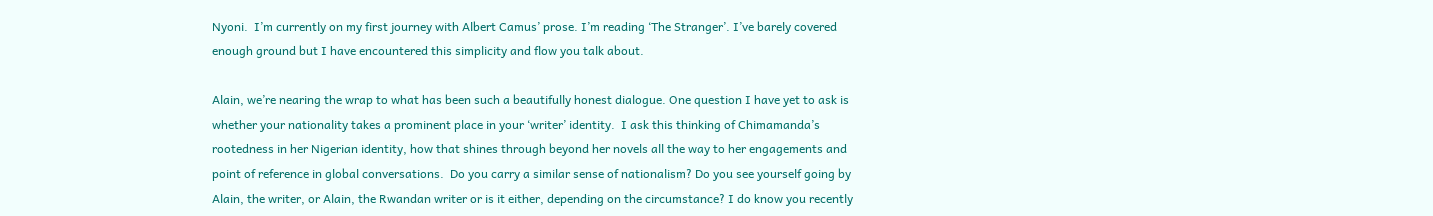Nyoni.  I’m currently on my first journey with Albert Camus’ prose. I’m reading ‘The Stranger’. I’ve barely covered enough ground but I have encountered this simplicity and flow you talk about.

Alain, we’re nearing the wrap to what has been such a beautifully honest dialogue. One question I have yet to ask is whether your nationality takes a prominent place in your ‘writer’ identity.  I ask this thinking of Chimamanda’s rootedness in her Nigerian identity, how that shines through beyond her novels all the way to her engagements and point of reference in global conversations.  Do you carry a similar sense of nationalism? Do you see yourself going by Alain, the writer, or Alain, the Rwandan writer or is it either, depending on the circumstance? I do know you recently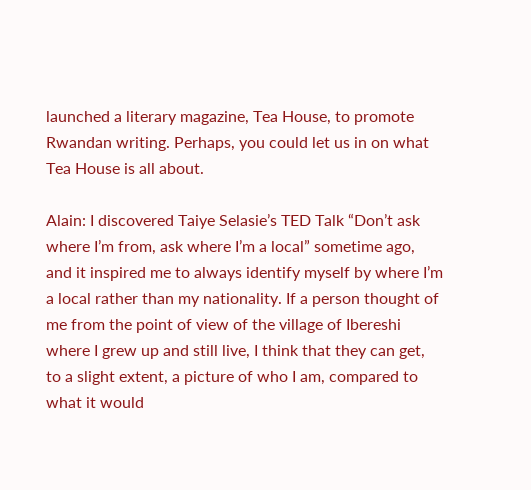launched a literary magazine, Tea House, to promote Rwandan writing. Perhaps, you could let us in on what Tea House is all about.

Alain: I discovered Taiye Selasie’s TED Talk “Don’t ask where I’m from, ask where I’m a local” sometime ago, and it inspired me to always identify myself by where I’m a local rather than my nationality. If a person thought of me from the point of view of the village of Ibereshi where I grew up and still live, I think that they can get, to a slight extent, a picture of who I am, compared to what it would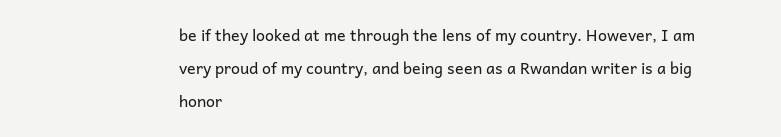be if they looked at me through the lens of my country. However, I am very proud of my country, and being seen as a Rwandan writer is a big honor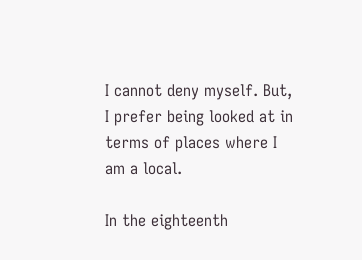I cannot deny myself. But, I prefer being looked at in terms of places where I am a local.

In the eighteenth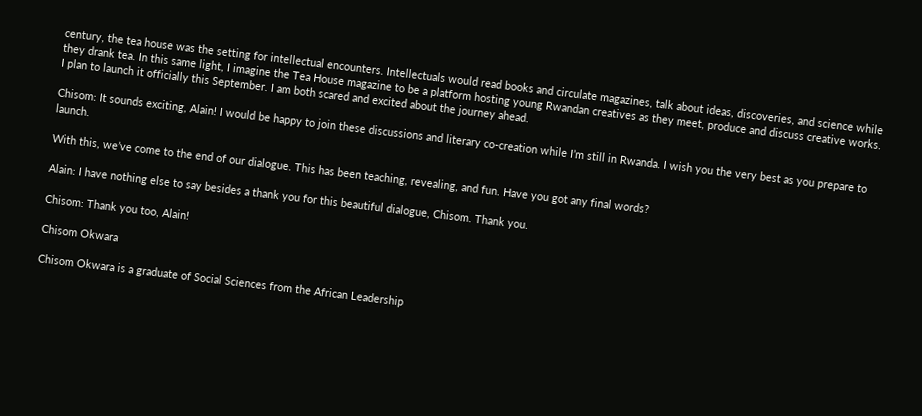century, the tea house was the setting for intellectual encounters. Intellectuals would read books and circulate magazines, talk about ideas, discoveries, and science while they drank tea. In this same light, I imagine the Tea House magazine to be a platform hosting young Rwandan creatives as they meet, produce and discuss creative works. I plan to launch it officially this September. I am both scared and excited about the journey ahead.

Chisom: It sounds exciting, Alain! I would be happy to join these discussions and literary co-creation while I’m still in Rwanda. I wish you the very best as you prepare to launch.

With this, we’ve come to the end of our dialogue. This has been teaching, revealing, and fun. Have you got any final words?

Alain: I have nothing else to say besides a thank you for this beautiful dialogue, Chisom. Thank you.

Chisom: Thank you too, Alain!

Chisom Okwara

Chisom Okwara is a graduate of Social Sciences from the African Leadership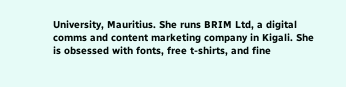University, Mauritius. She runs BRIM Ltd, a digital comms and content marketing company in Kigali. She is obsessed with fonts, free t-shirts, and fine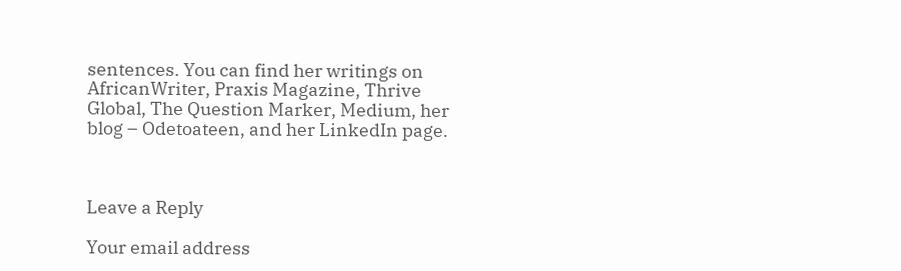sentences. You can find her writings on AfricanWriter, Praxis Magazine, Thrive Global, The Question Marker, Medium, her blog – Odetoateen, and her LinkedIn page.



Leave a Reply

Your email address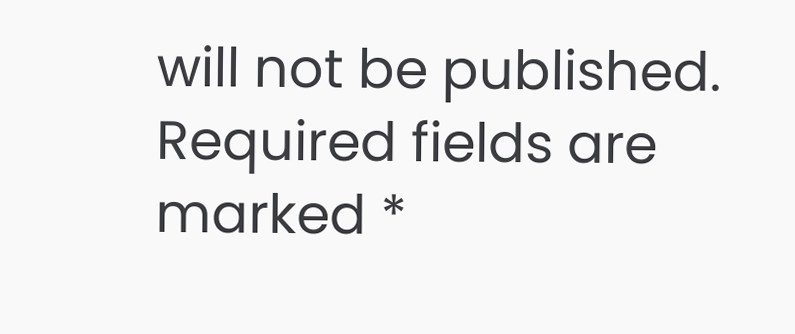will not be published. Required fields are marked *